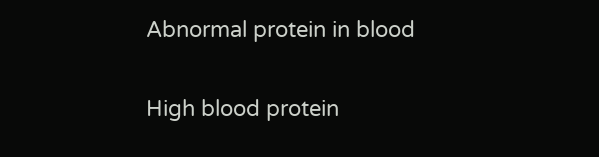Abnormal protein in blood

High blood protein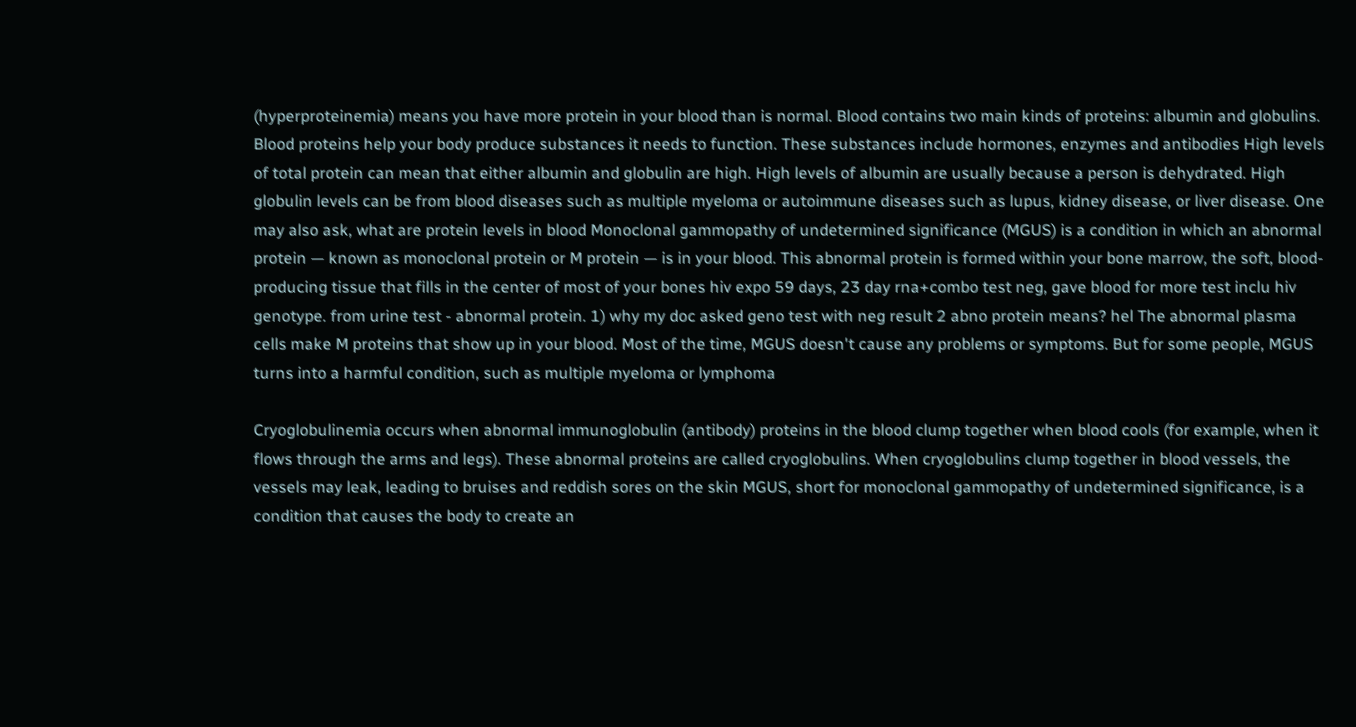(hyperproteinemia) means you have more protein in your blood than is normal. Blood contains two main kinds of proteins: albumin and globulins. Blood proteins help your body produce substances it needs to function. These substances include hormones, enzymes and antibodies High levels of total protein can mean that either albumin and globulin are high. High levels of albumin are usually because a person is dehydrated. High globulin levels can be from blood diseases such as multiple myeloma or autoimmune diseases such as lupus, kidney disease, or liver disease. One may also ask, what are protein levels in blood Monoclonal gammopathy of undetermined significance (MGUS) is a condition in which an abnormal protein — known as monoclonal protein or M protein — is in your blood. This abnormal protein is formed within your bone marrow, the soft, blood-producing tissue that fills in the center of most of your bones hiv expo 59 days, 23 day rna+combo test neg, gave blood for more test inclu hiv genotype. from urine test - abnormal protein. 1) why my doc asked geno test with neg result 2 abno protein means? hel The abnormal plasma cells make M proteins that show up in your blood. Most of the time, MGUS doesn't cause any problems or symptoms. But for some people, MGUS turns into a harmful condition, such as multiple myeloma or lymphoma

Cryoglobulinemia occurs when abnormal immunoglobulin (antibody) proteins in the blood clump together when blood cools (for example, when it flows through the arms and legs). These abnormal proteins are called cryoglobulins. When cryoglobulins clump together in blood vessels, the vessels may leak, leading to bruises and reddish sores on the skin MGUS, short for monoclonal gammopathy of undetermined significance, is a condition that causes the body to create an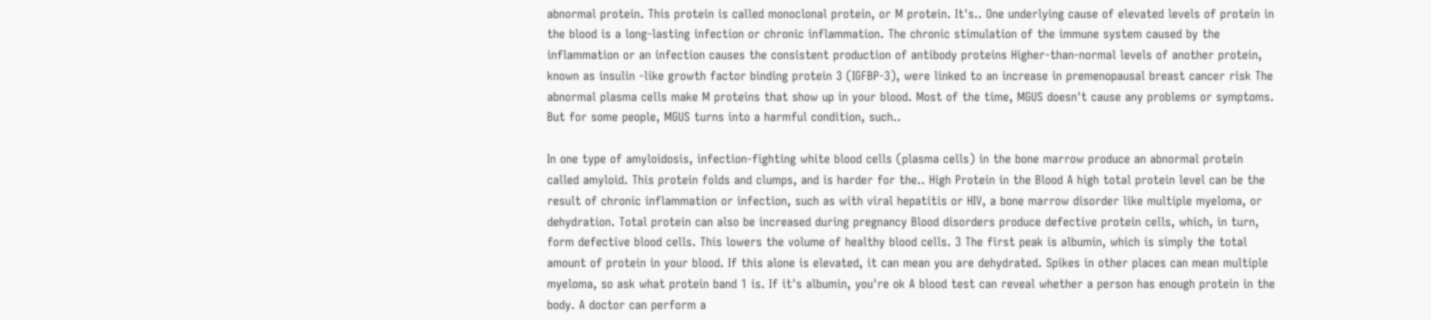abnormal protein. This protein is called monoclonal protein, or M protein. It's.. One underlying cause of elevated levels of protein in the blood is a long-lasting infection or chronic inflammation. The chronic stimulation of the immune system caused by the inflammation or an infection causes the consistent production of antibody proteins Higher-than-normal levels of another protein, known as insulin -like growth factor binding protein 3 (IGFBP-3), were linked to an increase in premenopausal breast cancer risk The abnormal plasma cells make M proteins that show up in your blood. Most of the time, MGUS doesn't cause any problems or symptoms. But for some people, MGUS turns into a harmful condition, such..

In one type of amyloidosis, infection-fighting white blood cells (plasma cells) in the bone marrow produce an abnormal protein called amyloid. This protein folds and clumps, and is harder for the.. High Protein in the Blood A high total protein level can be the result of chronic inflammation or infection, such as with viral hepatitis or HIV, a bone marrow disorder like multiple myeloma, or dehydration. Total protein can also be increased during pregnancy Blood disorders produce defective protein cells, which, in turn, form defective blood cells. This lowers the volume of healthy blood cells. 3 The first peak is albumin, which is simply the total amount of protein in your blood. If this alone is elevated, it can mean you are dehydrated. Spikes in other places can mean multiple myeloma, so ask what protein band 1 is. If it's albumin, you're ok A blood test can reveal whether a person has enough protein in the body. A doctor can perform a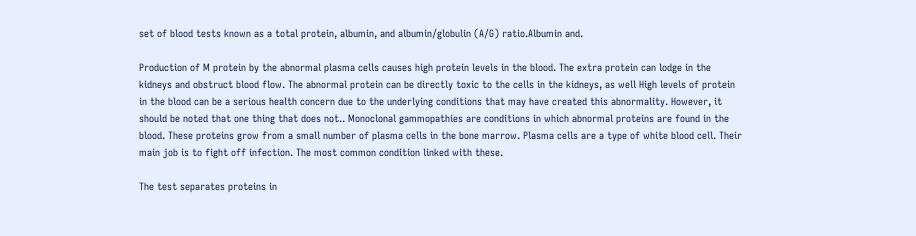set of blood tests known as a total protein, albumin, and albumin/globulin (A/G) ratio.Albumin and.

Production of M protein by the abnormal plasma cells causes high protein levels in the blood. The extra protein can lodge in the kidneys and obstruct blood flow. The abnormal protein can be directly toxic to the cells in the kidneys, as well High levels of protein in the blood can be a serious health concern due to the underlying conditions that may have created this abnormality. However, it should be noted that one thing that does not.. Monoclonal gammopathies are conditions in which abnormal proteins are found in the blood. These proteins grow from a small number of plasma cells in the bone marrow. Plasma cells are a type of white blood cell. Their main job is to fight off infection. The most common condition linked with these.

The test separates proteins in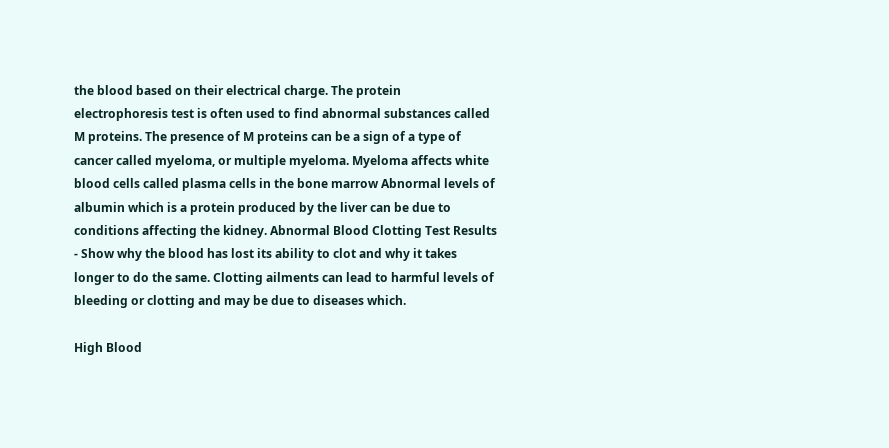the blood based on their electrical charge. The protein electrophoresis test is often used to find abnormal substances called M proteins. The presence of M proteins can be a sign of a type of cancer called myeloma, or multiple myeloma. Myeloma affects white blood cells called plasma cells in the bone marrow Abnormal levels of albumin which is a protein produced by the liver can be due to conditions affecting the kidney. Abnormal Blood Clotting Test Results - Show why the blood has lost its ability to clot and why it takes longer to do the same. Clotting ailments can lead to harmful levels of bleeding or clotting and may be due to diseases which.

High Blood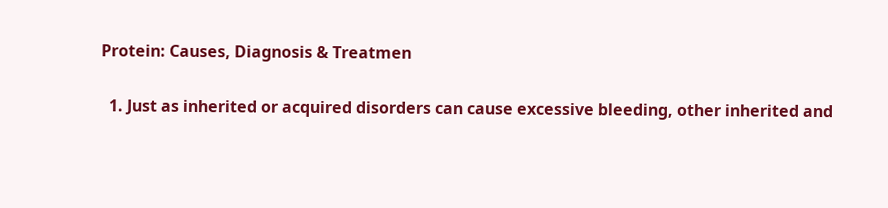Protein: Causes, Diagnosis & Treatmen

  1. Just as inherited or acquired disorders can cause excessive bleeding, other inherited and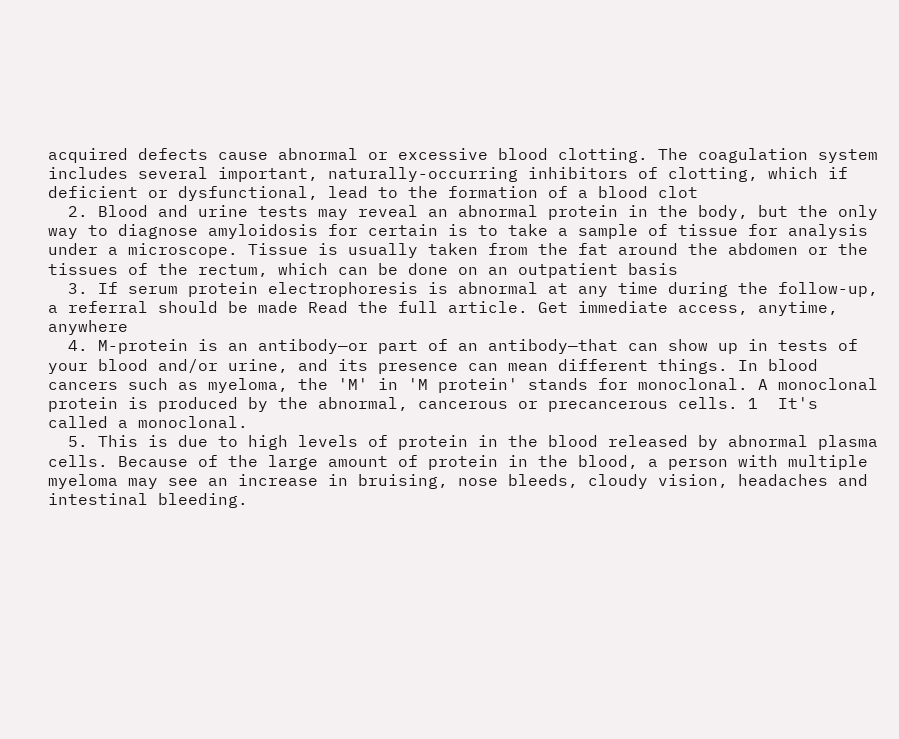acquired defects cause abnormal or excessive blood clotting. The coagulation system includes several important, naturally-occurring inhibitors of clotting, which if deficient or dysfunctional, lead to the formation of a blood clot
  2. Blood and urine tests may reveal an abnormal protein in the body, but the only way to diagnose amyloidosis for certain is to take a sample of tissue for analysis under a microscope. Tissue is usually taken from the fat around the abdomen or the tissues of the rectum, which can be done on an outpatient basis
  3. If serum protein electrophoresis is abnormal at any time during the follow-up, a referral should be made Read the full article. Get immediate access, anytime, anywhere
  4. M-protein is an antibody—or part of an antibody—that can show up in tests of your blood and/or urine, and its presence can mean different things. In blood cancers such as myeloma, the 'M' in 'M protein' stands for monoclonal. A monoclonal protein is produced by the abnormal, cancerous or precancerous cells. 1  It's called a monoclonal.
  5. This is due to high levels of protein in the blood released by abnormal plasma cells. Because of the large amount of protein in the blood, a person with multiple myeloma may see an increase in bruising, nose bleeds, cloudy vision, headaches and intestinal bleeding.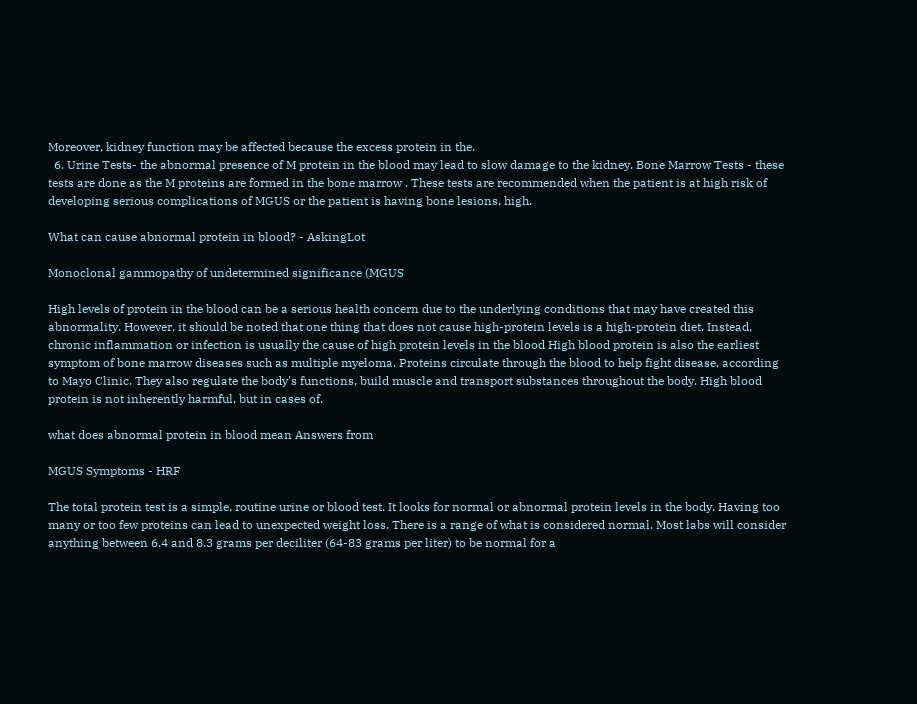Moreover, kidney function may be affected because the excess protein in the.
  6. Urine Tests- the abnormal presence of M protein in the blood may lead to slow damage to the kidney. Bone Marrow Tests - these tests are done as the M proteins are formed in the bone marrow . These tests are recommended when the patient is at high risk of developing serious complications of MGUS or the patient is having bone lesions, high.

What can cause abnormal protein in blood? - AskingLot

Monoclonal gammopathy of undetermined significance (MGUS

High levels of protein in the blood can be a serious health concern due to the underlying conditions that may have created this abnormality. However, it should be noted that one thing that does not cause high-protein levels is a high-protein diet. Instead, chronic inflammation or infection is usually the cause of high protein levels in the blood High blood protein is also the earliest symptom of bone marrow diseases such as multiple myeloma. Proteins circulate through the blood to help fight disease, according to Mayo Clinic. They also regulate the body's functions, build muscle and transport substances throughout the body. High blood protein is not inherently harmful, but in cases of.

what does abnormal protein in blood mean Answers from

MGUS Symptoms - HRF

The total protein test is a simple, routine urine or blood test. It looks for normal or abnormal protein levels in the body. Having too many or too few proteins can lead to unexpected weight loss. There is a range of what is considered normal. Most labs will consider anything between 6.4 and 8.3 grams per deciliter (64-83 grams per liter) to be normal for a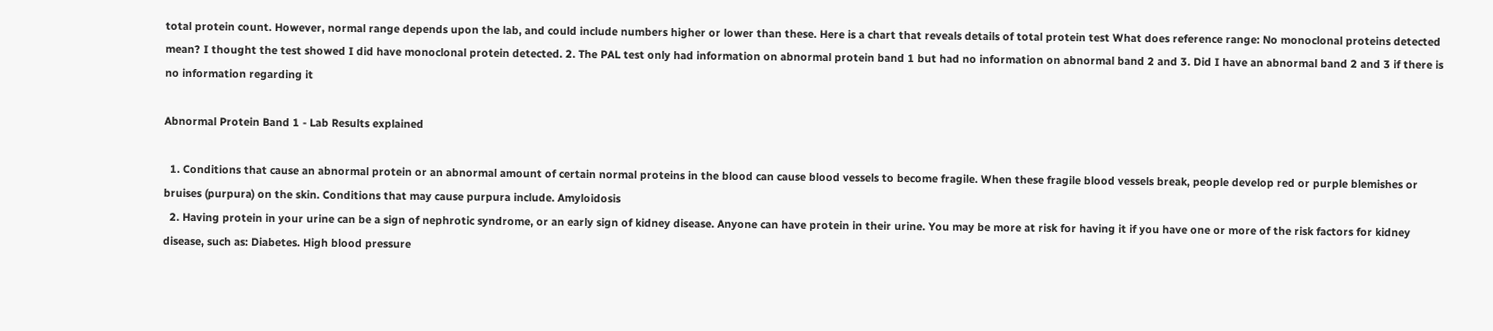total protein count. However, normal range depends upon the lab, and could include numbers higher or lower than these. Here is a chart that reveals details of total protein test What does reference range: No monoclonal proteins detected mean? I thought the test showed I did have monoclonal protein detected. 2. The PAL test only had information on abnormal protein band 1 but had no information on abnormal band 2 and 3. Did I have an abnormal band 2 and 3 if there is no information regarding it

Abnormal Protein Band 1 - Lab Results explained

  1. Conditions that cause an abnormal protein or an abnormal amount of certain normal proteins in the blood can cause blood vessels to become fragile. When these fragile blood vessels break, people develop red or purple blemishes or bruises (purpura) on the skin. Conditions that may cause purpura include. Amyloidosis
  2. Having protein in your urine can be a sign of nephrotic syndrome, or an early sign of kidney disease. Anyone can have protein in their urine. You may be more at risk for having it if you have one or more of the risk factors for kidney disease, such as: Diabetes. High blood pressure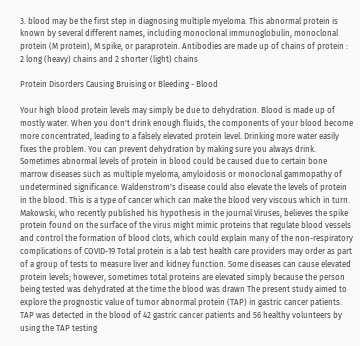3. blood may be the first step in diagnosing multiple myeloma. This abnormal protein is known by several different names, including monoclonal immunoglobulin, monoclonal protein (M protein), M spike, or paraprotein. Antibodies are made up of chains of protein : 2 long (heavy) chains and 2 shorter (light) chains

Protein Disorders Causing Bruising or Bleeding - Blood

Your high blood protein levels may simply be due to dehydration. Blood is made up of mostly water. When you don't drink enough fluids, the components of your blood become more concentrated, leading to a falsely elevated protein level. Drinking more water easily fixes the problem. You can prevent dehydration by making sure you always drink. Sometimes abnormal levels of protein in blood could be caused due to certain bone marrow diseases such as multiple myeloma, amyloidosis or monoclonal gammopathy of undetermined significance. Waldenstrom's disease could also elevate the levels of protein in the blood. This is a type of cancer which can make the blood very viscous which in turn. Makowski, who recently published his hypothesis in the journal Viruses, believes the spike protein found on the surface of the virus might mimic proteins that regulate blood vessels and control the formation of blood clots, which could explain many of the non-respiratory complications of COVID-19 Total protein is a lab test health care providers may order as part of a group of tests to measure liver and kidney function. Some diseases can cause elevated protein levels; however, sometimes total proteins are elevated simply because the person being tested was dehydrated at the time the blood was drawn The present study aimed to explore the prognostic value of tumor abnormal protein (TAP) in gastric cancer patients. TAP was detected in the blood of 42 gastric cancer patients and 56 healthy volunteers by using the TAP testing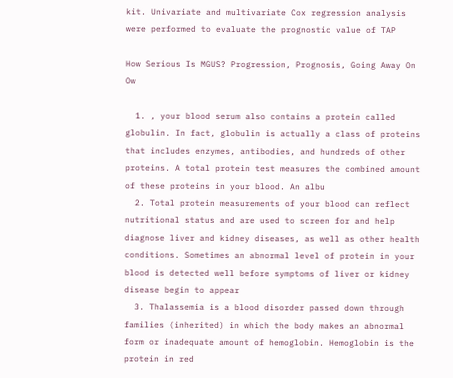kit. Univariate and multivariate Cox regression analysis were performed to evaluate the prognostic value of TAP

How Serious Is MGUS? Progression, Prognosis, Going Away On Ow

  1. , your blood serum also contains a protein called globulin. In fact, globulin is actually a class of proteins that includes enzymes, antibodies, and hundreds of other proteins. A total protein test measures the combined amount of these proteins in your blood. An albu
  2. Total protein measurements of your blood can reflect nutritional status and are used to screen for and help diagnose liver and kidney diseases, as well as other health conditions. Sometimes an abnormal level of protein in your blood is detected well before symptoms of liver or kidney disease begin to appear
  3. Thalassemia is a blood disorder passed down through families (inherited) in which the body makes an abnormal form or inadequate amount of hemoglobin. Hemoglobin is the protein in red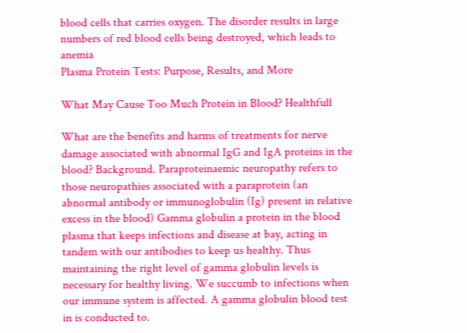blood cells that carries oxygen. The disorder results in large numbers of red blood cells being destroyed, which leads to anemia
Plasma Protein Tests: Purpose, Results, and More

What May Cause Too Much Protein in Blood? Healthfull

What are the benefits and harms of treatments for nerve damage associated with abnormal IgG and IgA proteins in the blood? Background. Paraproteinaemic neuropathy refers to those neuropathies associated with a paraprotein (an abnormal antibody or immunoglobulin (Ig) present in relative excess in the blood) Gamma globulin a protein in the blood plasma that keeps infections and disease at bay, acting in tandem with our antibodies to keep us healthy. Thus maintaining the right level of gamma globulin levels is necessary for healthy living. We succumb to infections when our immune system is affected. A gamma globulin blood test in is conducted to.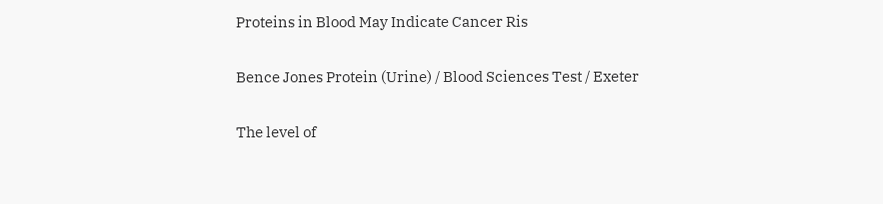Proteins in Blood May Indicate Cancer Ris

Bence Jones Protein (Urine) / Blood Sciences Test / Exeter

The level of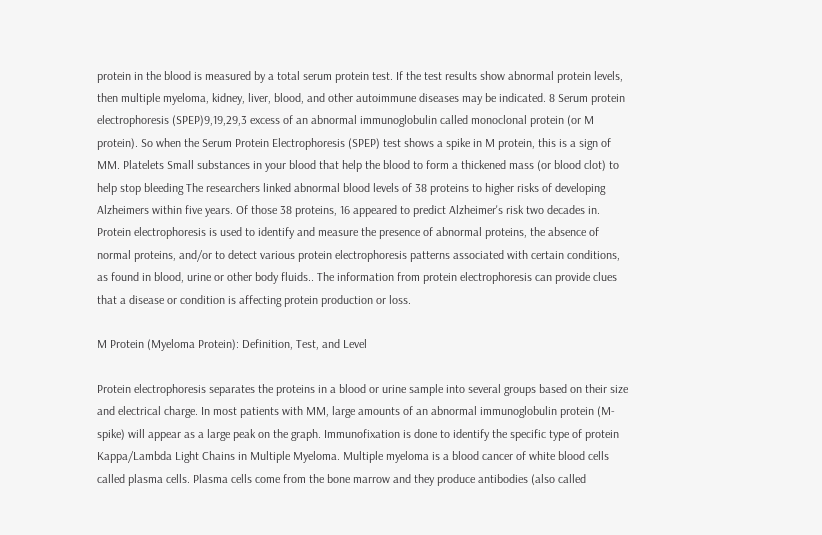protein in the blood is measured by a total serum protein test. If the test results show abnormal protein levels, then multiple myeloma, kidney, liver, blood, and other autoimmune diseases may be indicated. 8 Serum protein electrophoresis (SPEP)9,19,29,3 excess of an abnormal immunoglobulin called monoclonal protein (or M protein). So when the Serum Protein Electrophoresis (SPEP) test shows a spike in M protein, this is a sign of MM. Platelets Small substances in your blood that help the blood to form a thickened mass (or blood clot) to help stop bleeding The researchers linked abnormal blood levels of 38 proteins to higher risks of developing Alzheimers within five years. Of those 38 proteins, 16 appeared to predict Alzheimer's risk two decades in. Protein electrophoresis is used to identify and measure the presence of abnormal proteins, the absence of normal proteins, and/or to detect various protein electrophoresis patterns associated with certain conditions, as found in blood, urine or other body fluids.. The information from protein electrophoresis can provide clues that a disease or condition is affecting protein production or loss.

M Protein (Myeloma Protein): Definition, Test, and Level

Protein electrophoresis separates the proteins in a blood or urine sample into several groups based on their size and electrical charge. In most patients with MM, large amounts of an abnormal immunoglobulin protein (M-spike) will appear as a large peak on the graph. Immunofixation is done to identify the specific type of protein Kappa/Lambda Light Chains in Multiple Myeloma. Multiple myeloma is a blood cancer of white blood cells called plasma cells. Plasma cells come from the bone marrow and they produce antibodies (also called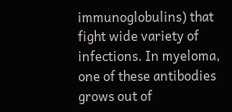immunoglobulins) that fight wide variety of infections. In myeloma, one of these antibodies grows out of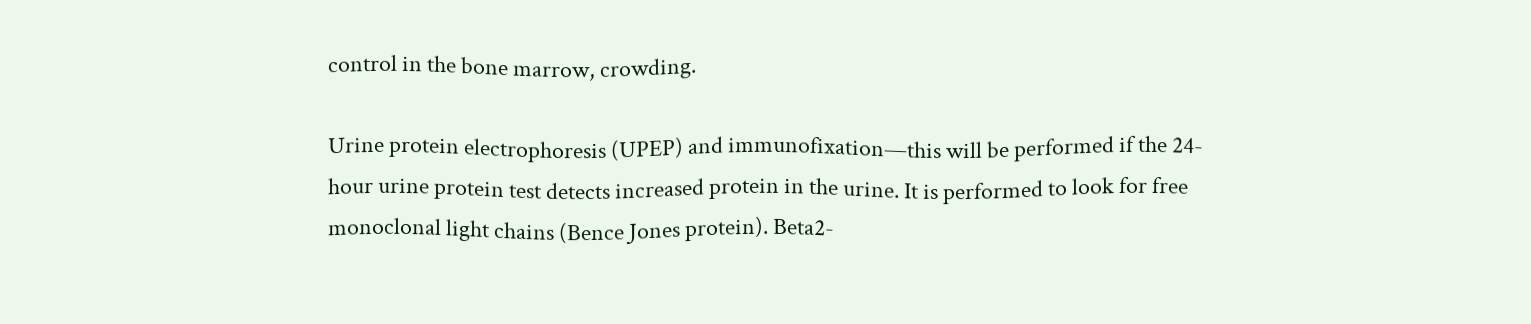control in the bone marrow, crowding.

Urine protein electrophoresis (UPEP) and immunofixation—this will be performed if the 24-hour urine protein test detects increased protein in the urine. It is performed to look for free monoclonal light chains (Bence Jones protein). Beta2-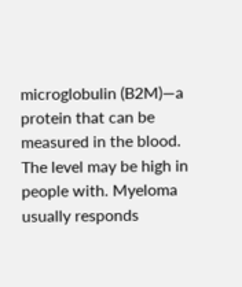microglobulin (B2M)—a protein that can be measured in the blood. The level may be high in people with. Myeloma usually responds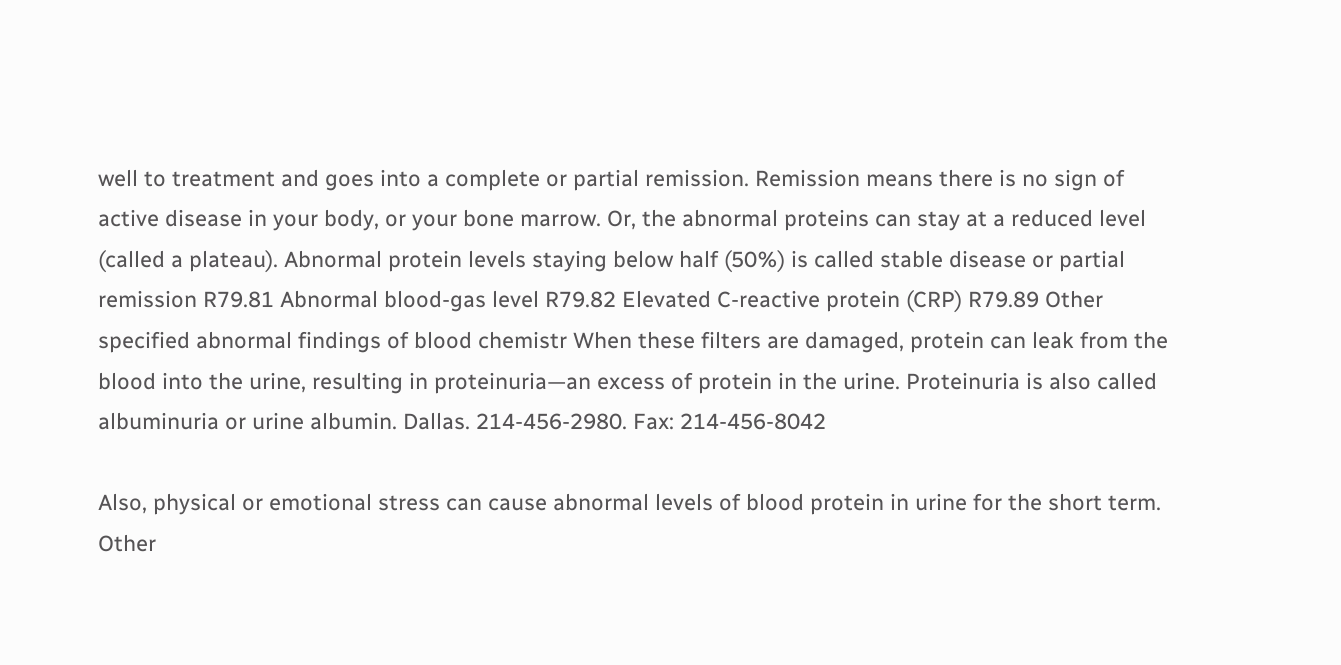well to treatment and goes into a complete or partial remission. Remission means there is no sign of active disease in your body, or your bone marrow. Or, the abnormal proteins can stay at a reduced level (called a plateau). Abnormal protein levels staying below half (50%) is called stable disease or partial remission R79.81 Abnormal blood-gas level R79.82 Elevated C-reactive protein (CRP) R79.89 Other specified abnormal findings of blood chemistr When these filters are damaged, protein can leak from the blood into the urine, resulting in proteinuria—an excess of protein in the urine. Proteinuria is also called albuminuria or urine albumin. Dallas. 214-456-2980. Fax: 214-456-8042

Also, physical or emotional stress can cause abnormal levels of blood protein in urine for the short term. Other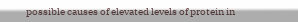possible causes of elevated levels of protein in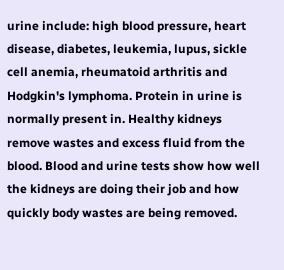urine include: high blood pressure, heart disease, diabetes, leukemia, lupus, sickle cell anemia, rheumatoid arthritis and Hodgkin's lymphoma. Protein in urine is normally present in. Healthy kidneys remove wastes and excess fluid from the blood. Blood and urine tests show how well the kidneys are doing their job and how quickly body wastes are being removed.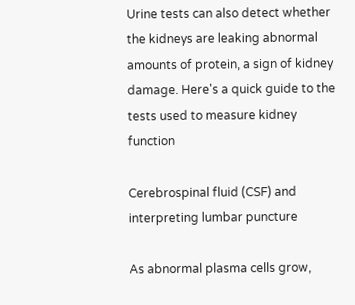Urine tests can also detect whether the kidneys are leaking abnormal amounts of protein, a sign of kidney damage. Here's a quick guide to the tests used to measure kidney function

Cerebrospinal fluid (CSF) and interpreting lumbar puncture

As abnormal plasma cells grow,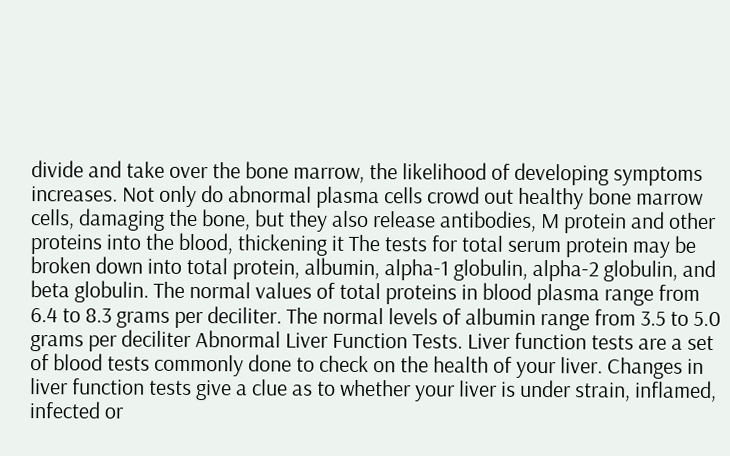divide and take over the bone marrow, the likelihood of developing symptoms increases. Not only do abnormal plasma cells crowd out healthy bone marrow cells, damaging the bone, but they also release antibodies, M protein and other proteins into the blood, thickening it The tests for total serum protein may be broken down into total protein, albumin, alpha-1 globulin, alpha-2 globulin, and beta globulin. The normal values of total proteins in blood plasma range from 6.4 to 8.3 grams per deciliter. The normal levels of albumin range from 3.5 to 5.0 grams per deciliter Abnormal Liver Function Tests. Liver function tests are a set of blood tests commonly done to check on the health of your liver. Changes in liver function tests give a clue as to whether your liver is under strain, inflamed, infected or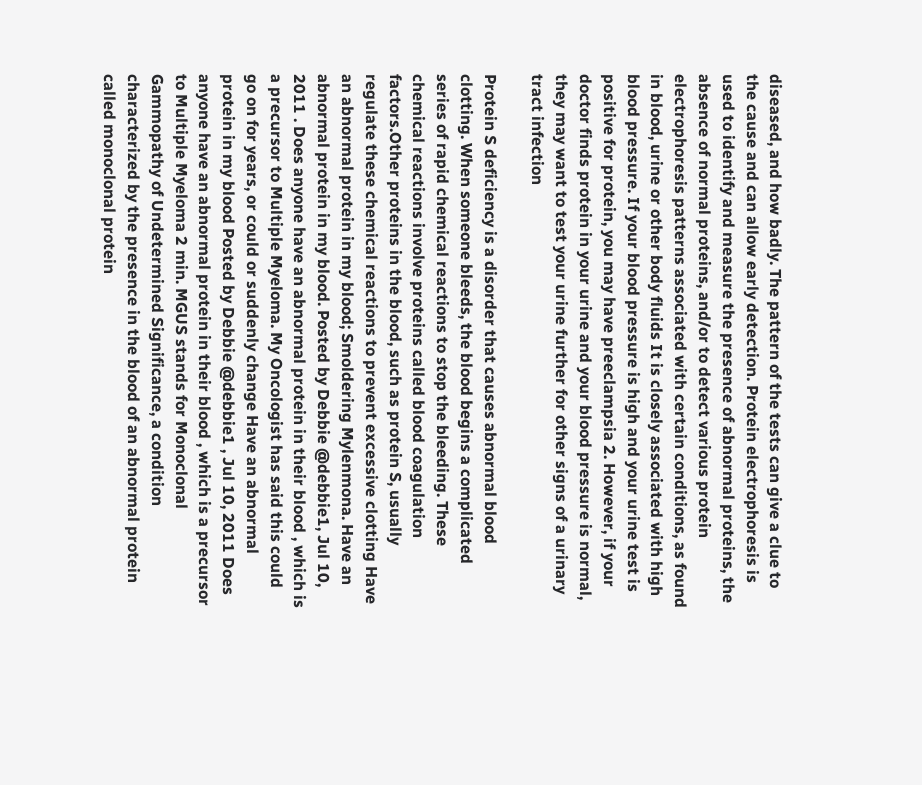diseased, and how badly. The pattern of the tests can give a clue to the cause and can allow early detection. Protein electrophoresis is used to identify and measure the presence of abnormal proteins, the absence of normal proteins, and/or to detect various protein electrophoresis patterns associated with certain conditions, as found in blood, urine or other body fluids It is closely associated with high blood pressure. If your blood pressure is high and your urine test is positive for protein, you may have preeclampsia 2. However, if your doctor finds protein in your urine and your blood pressure is normal, they may want to test your urine further for other signs of a urinary tract infection

Protein S deficiency is a disorder that causes abnormal blood clotting. When someone bleeds, the blood begins a complicated series of rapid chemical reactions to stop the bleeding. These chemical reactions involve proteins called blood coagulation factors.Other proteins in the blood, such as protein S, usually regulate these chemical reactions to prevent excessive clotting Have an abnormal protein in my blood; Smoldering Mylenmona. Have an abnormal protein in my blood. Posted by Debbie @debbie1, Jul 10, 2011 . Does anyone have an abnormal protein in their blood , which is a precursor to Multiple Myeloma. My Oncologist has said this could go on for years, or could or suddenly change Have an abnormal protein in my blood Posted by Debbie @debbie1 , Jul 10, 2011 Does anyone have an abnormal protein in their blood , which is a precursor to Multiple Myeloma 2 min. MGUS stands for Monoclonal Gammopathy of Undetermined Significance, a condition characterized by the presence in the blood of an abnormal protein called monoclonal protein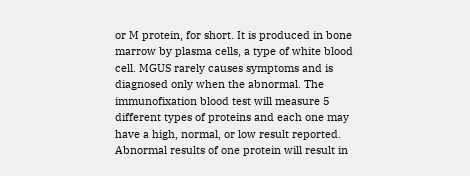or M protein, for short. It is produced in bone marrow by plasma cells, a type of white blood cell. MGUS rarely causes symptoms and is diagnosed only when the abnormal. The immunofixation blood test will measure 5 different types of proteins and each one may have a high, normal, or low result reported. Abnormal results of one protein will result in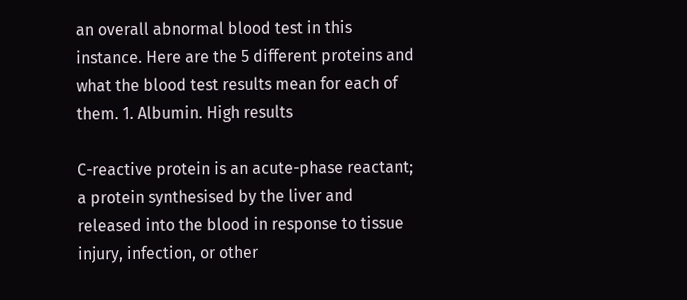an overall abnormal blood test in this instance. Here are the 5 different proteins and what the blood test results mean for each of them. 1. Albumin. High results

C-reactive protein is an acute-phase reactant; a protein synthesised by the liver and released into the blood in response to tissue injury, infection, or other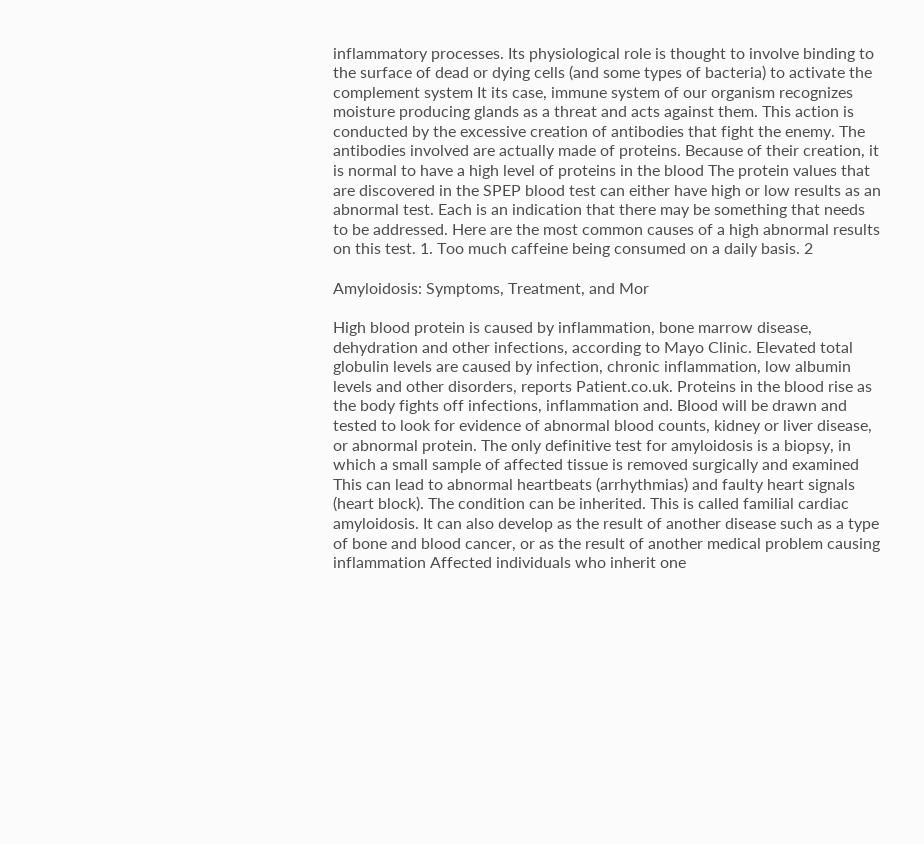inflammatory processes. Its physiological role is thought to involve binding to the surface of dead or dying cells (and some types of bacteria) to activate the complement system It its case, immune system of our organism recognizes moisture producing glands as a threat and acts against them. This action is conducted by the excessive creation of antibodies that fight the enemy. The antibodies involved are actually made of proteins. Because of their creation, it is normal to have a high level of proteins in the blood The protein values that are discovered in the SPEP blood test can either have high or low results as an abnormal test. Each is an indication that there may be something that needs to be addressed. Here are the most common causes of a high abnormal results on this test. 1. Too much caffeine being consumed on a daily basis. 2

Amyloidosis: Symptoms, Treatment, and Mor

High blood protein is caused by inflammation, bone marrow disease, dehydration and other infections, according to Mayo Clinic. Elevated total globulin levels are caused by infection, chronic inflammation, low albumin levels and other disorders, reports Patient.co.uk. Proteins in the blood rise as the body fights off infections, inflammation and. Blood will be drawn and tested to look for evidence of abnormal blood counts, kidney or liver disease, or abnormal protein. The only definitive test for amyloidosis is a biopsy, in which a small sample of affected tissue is removed surgically and examined This can lead to abnormal heartbeats (arrhythmias) and faulty heart signals (heart block). The condition can be inherited. This is called familial cardiac amyloidosis. It can also develop as the result of another disease such as a type of bone and blood cancer, or as the result of another medical problem causing inflammation Affected individuals who inherit one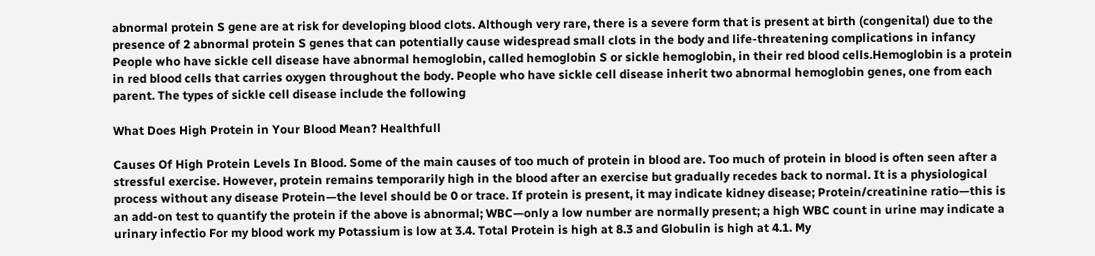abnormal protein S gene are at risk for developing blood clots. Although very rare, there is a severe form that is present at birth (congenital) due to the presence of 2 abnormal protein S genes that can potentially cause widespread small clots in the body and life-threatening complications in infancy People who have sickle cell disease have abnormal hemoglobin, called hemoglobin S or sickle hemoglobin, in their red blood cells.Hemoglobin is a protein in red blood cells that carries oxygen throughout the body. People who have sickle cell disease inherit two abnormal hemoglobin genes, one from each parent. The types of sickle cell disease include the following

What Does High Protein in Your Blood Mean? Healthfull

Causes Of High Protein Levels In Blood. Some of the main causes of too much of protein in blood are. Too much of protein in blood is often seen after a stressful exercise. However, protein remains temporarily high in the blood after an exercise but gradually recedes back to normal. It is a physiological process without any disease Protein—the level should be 0 or trace. If protein is present, it may indicate kidney disease; Protein/creatinine ratio—this is an add-on test to quantify the protein if the above is abnormal; WBC—only a low number are normally present; a high WBC count in urine may indicate a urinary infectio For my blood work my Potassium is low at 3.4. Total Protein is high at 8.3 and Globulin is high at 4.1. My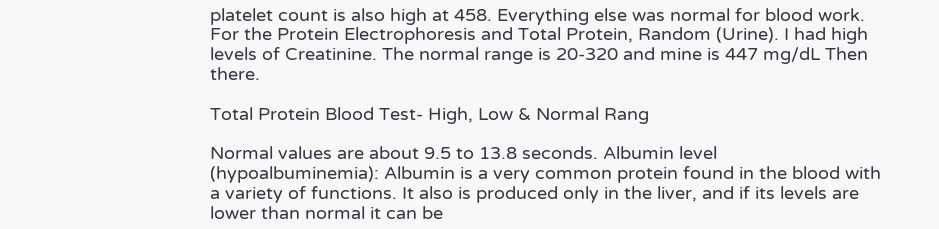platelet count is also high at 458. Everything else was normal for blood work. For the Protein Electrophoresis and Total Protein, Random (Urine). I had high levels of Creatinine. The normal range is 20-320 and mine is 447 mg/dL Then there.

Total Protein Blood Test- High, Low & Normal Rang

Normal values are about 9.5 to 13.8 seconds. Albumin level (hypoalbuminemia): Albumin is a very common protein found in the blood with a variety of functions. It also is produced only in the liver, and if its levels are lower than normal it can be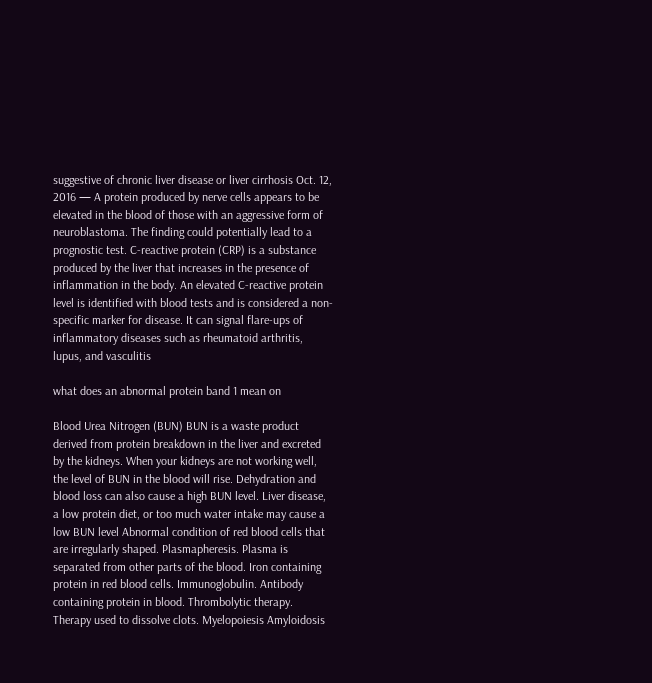suggestive of chronic liver disease or liver cirrhosis Oct. 12, 2016 — A protein produced by nerve cells appears to be elevated in the blood of those with an aggressive form of neuroblastoma. The finding could potentially lead to a prognostic test. C-reactive protein (CRP) is a substance produced by the liver that increases in the presence of inflammation in the body. An elevated C-reactive protein level is identified with blood tests and is considered a non-specific marker for disease. It can signal flare-ups of inflammatory diseases such as rheumatoid arthritis, lupus, and vasculitis

what does an abnormal protein band 1 mean on

Blood Urea Nitrogen (BUN) BUN is a waste product derived from protein breakdown in the liver and excreted by the kidneys. When your kidneys are not working well, the level of BUN in the blood will rise. Dehydration and blood loss can also cause a high BUN level. Liver disease, a low protein diet, or too much water intake may cause a low BUN level Abnormal condition of red blood cells that are irregularly shaped. Plasmapheresis. Plasma is separated from other parts of the blood. Iron containing protein in red blood cells. Immunoglobulin. Antibody containing protein in blood. Thrombolytic therapy. Therapy used to dissolve clots. Myelopoiesis Amyloidosis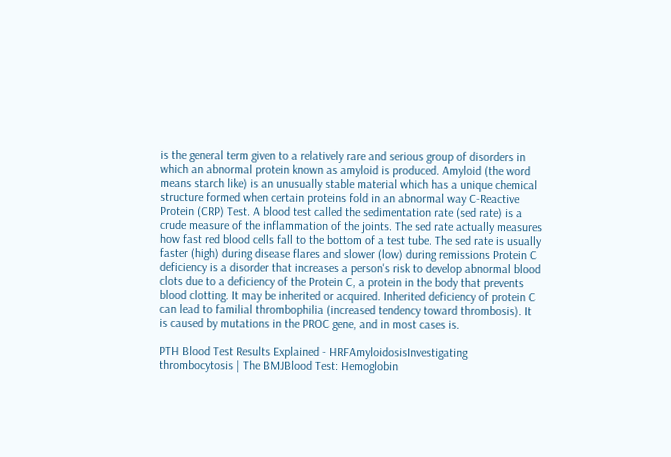is the general term given to a relatively rare and serious group of disorders in which an abnormal protein known as amyloid is produced. Amyloid (the word means starch like) is an unusually stable material which has a unique chemical structure formed when certain proteins fold in an abnormal way C-Reactive Protein (CRP) Test. A blood test called the sedimentation rate (sed rate) is a crude measure of the inflammation of the joints. The sed rate actually measures how fast red blood cells fall to the bottom of a test tube. The sed rate is usually faster (high) during disease flares and slower (low) during remissions Protein C deficiency is a disorder that increases a person's risk to develop abnormal blood clots due to a deficiency of the Protein C, a protein in the body that prevents blood clotting. It may be inherited or acquired. Inherited deficiency of protein C can lead to familial thrombophilia (increased tendency toward thrombosis). It is caused by mutations in the PROC gene, and in most cases is.

PTH Blood Test Results Explained - HRFAmyloidosisInvestigating thrombocytosis | The BMJBlood Test: Hemoglobin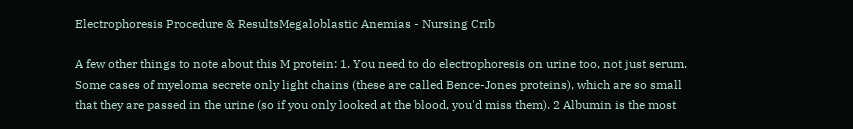Electrophoresis Procedure & ResultsMegaloblastic Anemias - Nursing Crib

A few other things to note about this M protein: 1. You need to do electrophoresis on urine too, not just serum. Some cases of myeloma secrete only light chains (these are called Bence-Jones proteins), which are so small that they are passed in the urine (so if you only looked at the blood, you'd miss them). 2 Albumin is the most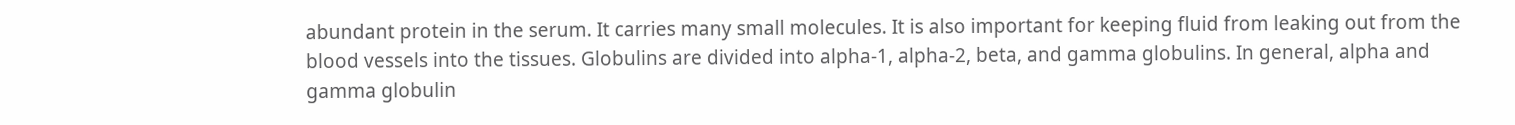abundant protein in the serum. It carries many small molecules. It is also important for keeping fluid from leaking out from the blood vessels into the tissues. Globulins are divided into alpha-1, alpha-2, beta, and gamma globulins. In general, alpha and gamma globulin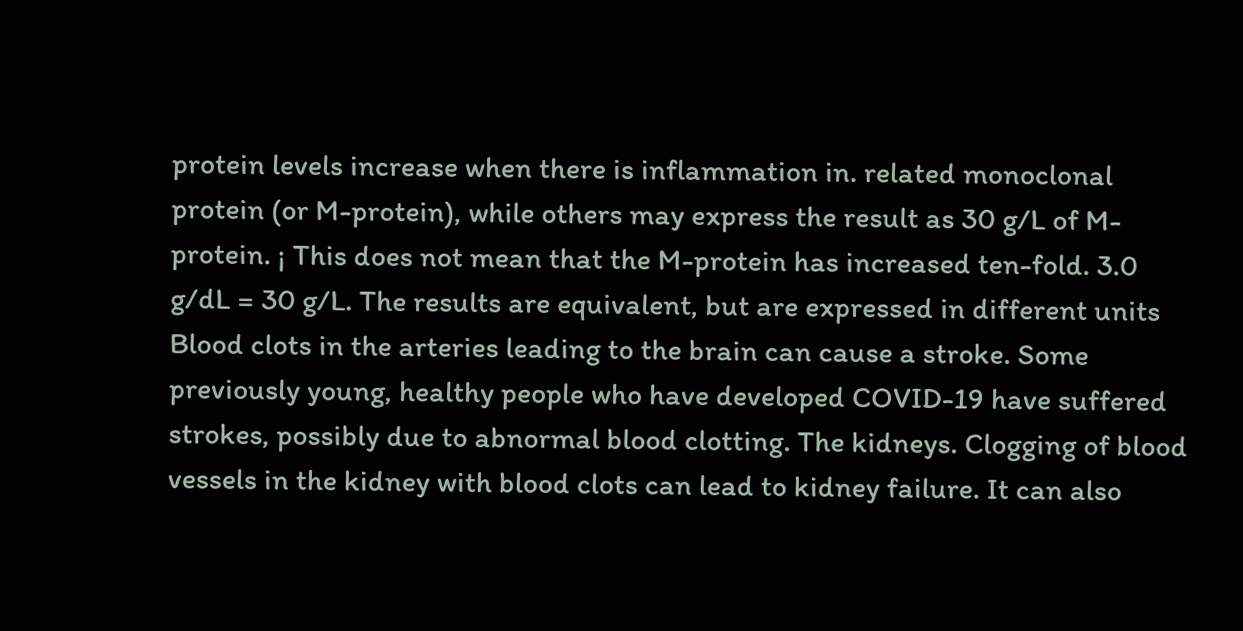protein levels increase when there is inflammation in. related monoclonal protein (or M-protein), while others may express the result as 30 g/L of M-protein. ¡ This does not mean that the M-protein has increased ten-fold. 3.0 g/dL = 30 g/L. The results are equivalent, but are expressed in different units Blood clots in the arteries leading to the brain can cause a stroke. Some previously young, healthy people who have developed COVID-19 have suffered strokes, possibly due to abnormal blood clotting. The kidneys. Clogging of blood vessels in the kidney with blood clots can lead to kidney failure. It can also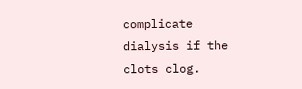complicate dialysis if the clots clog.